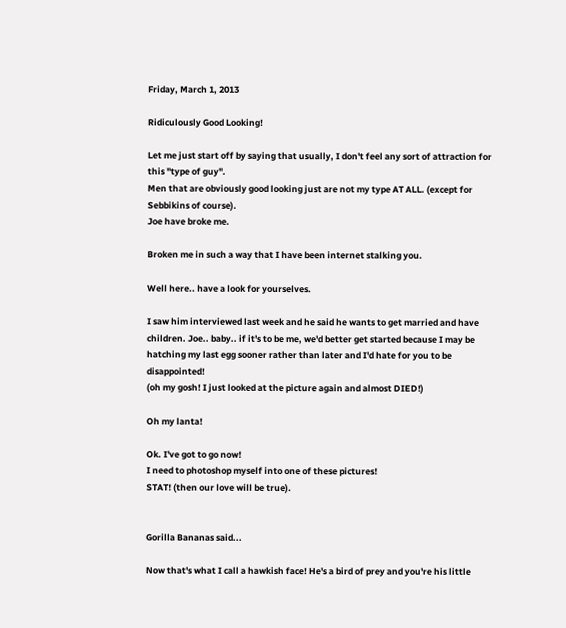Friday, March 1, 2013

Ridiculously Good Looking!

Let me just start off by saying that usually, I don't feel any sort of attraction for this "type of guy".
Men that are obviously good looking just are not my type AT ALL. (except for Sebbikins of course).
Joe have broke me.

Broken me in such a way that I have been internet stalking you.

Well here.. have a look for yourselves.

I saw him interviewed last week and he said he wants to get married and have children. Joe.. baby.. if it's to be me, we'd better get started because I may be hatching my last egg sooner rather than later and I'd hate for you to be disappointed!
(oh my gosh! I just looked at the picture again and almost DIED!)

Oh my lanta!

Ok. I've got to go now!
I need to photoshop myself into one of these pictures!
STAT! (then our love will be true).


Gorilla Bananas said...

Now that's what I call a hawkish face! He's a bird of prey and you're his little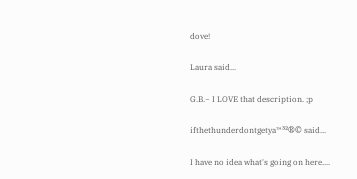dove!

Laura said...

G.B.~ I LOVE that description. ;p

ifthethunderdontgetya™³²®© said...

I have no idea what's going on here....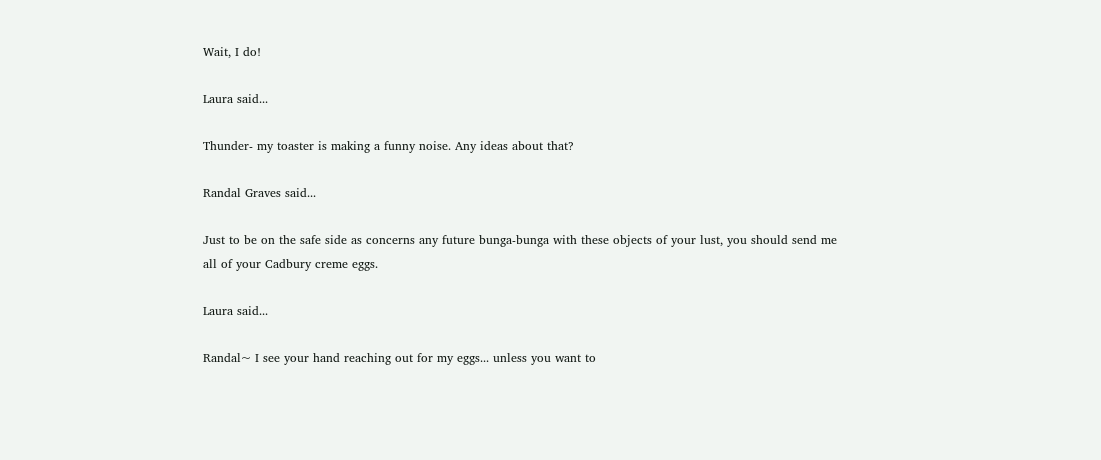Wait, I do!

Laura said...

Thunder- my toaster is making a funny noise. Any ideas about that?

Randal Graves said...

Just to be on the safe side as concerns any future bunga-bunga with these objects of your lust, you should send me all of your Cadbury creme eggs.

Laura said...

Randal~ I see your hand reaching out for my eggs... unless you want to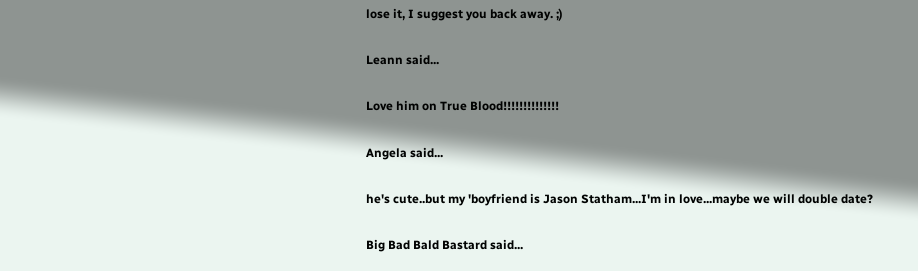lose it, I suggest you back away. ;)

Leann said...

Love him on True Blood!!!!!!!!!!!!!!

Angela said...

he's cute..but my 'boyfriend is Jason Statham...I'm in love...maybe we will double date?

Big Bad Bald Bastard said...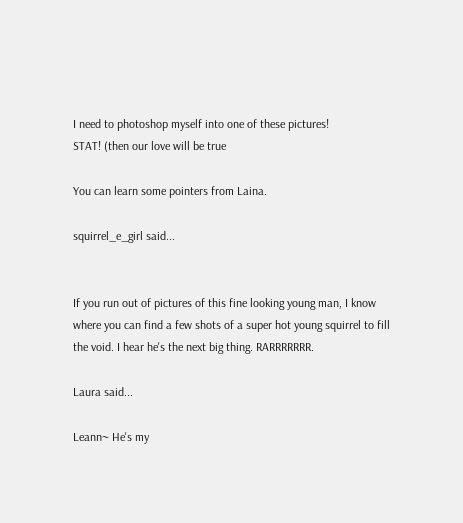I need to photoshop myself into one of these pictures!
STAT! (then our love will be true

You can learn some pointers from Laina.

squirrel_e_girl said...


If you run out of pictures of this fine looking young man, I know where you can find a few shots of a super hot young squirrel to fill the void. I hear he's the next big thing. RARRRRRRR.

Laura said...

Leann~ He's my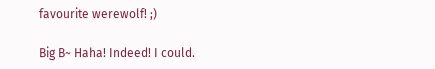favourite werewolf! ;)

Big B~ Haha! Indeed! I could.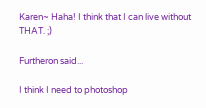Karen~ Haha! I think that I can live without THAT. ;)

Furtheron said...

I think I need to photoshop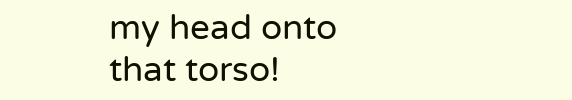my head onto that torso!